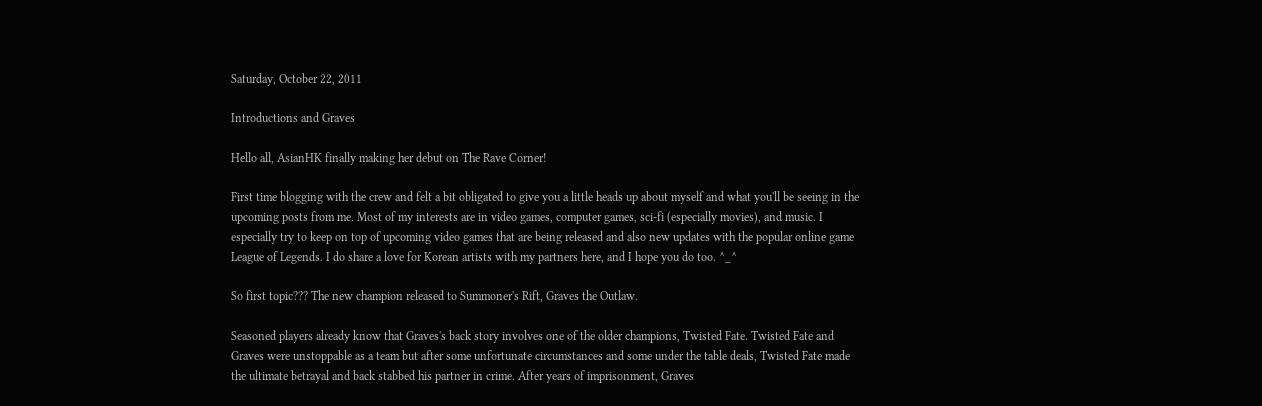Saturday, October 22, 2011

Introductions and Graves

Hello all, AsianHK finally making her debut on The Rave Corner!

First time blogging with the crew and felt a bit obligated to give you a little heads up about myself and what you'll be seeing in the upcoming posts from me. Most of my interests are in video games, computer games, sci-fi (especially movies), and music. I especially try to keep on top of upcoming video games that are being released and also new updates with the popular online game League of Legends. I do share a love for Korean artists with my partners here, and I hope you do too. ^_^

So first topic??? The new champion released to Summoner's Rift, Graves the Outlaw.

Seasoned players already know that Graves's back story involves one of the older champions, Twisted Fate. Twisted Fate and Graves were unstoppable as a team but after some unfortunate circumstances and some under the table deals, Twisted Fate made the ultimate betrayal and back stabbed his partner in crime. After years of imprisonment, Graves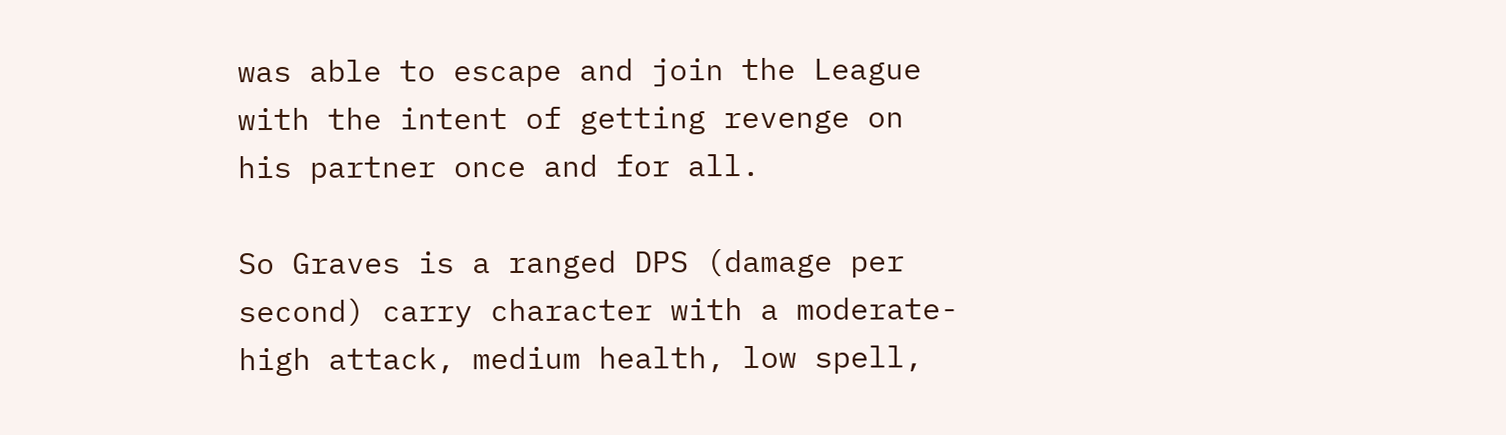was able to escape and join the League with the intent of getting revenge on his partner once and for all.

So Graves is a ranged DPS (damage per second) carry character with a moderate-high attack, medium health, low spell,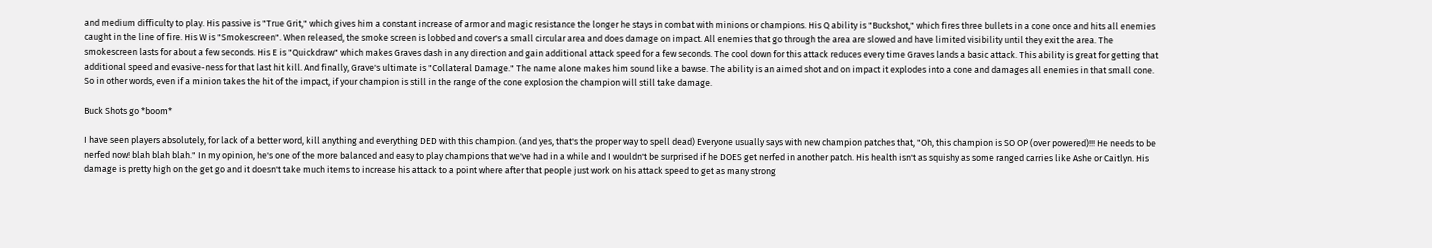and medium difficulty to play. His passive is "True Grit," which gives him a constant increase of armor and magic resistance the longer he stays in combat with minions or champions. His Q ability is "Buckshot," which fires three bullets in a cone once and hits all enemies caught in the line of fire. His W is "Smokescreen". When released, the smoke screen is lobbed and cover's a small circular area and does damage on impact. All enemies that go through the area are slowed and have limited visibility until they exit the area. The smokescreen lasts for about a few seconds. His E is "Quickdraw" which makes Graves dash in any direction and gain additional attack speed for a few seconds. The cool down for this attack reduces every time Graves lands a basic attack. This ability is great for getting that additional speed and evasive-ness for that last hit kill. And finally, Grave's ultimate is "Collateral Damage." The name alone makes him sound like a bawse. The ability is an aimed shot and on impact it explodes into a cone and damages all enemies in that small cone. So in other words, even if a minion takes the hit of the impact, if your champion is still in the range of the cone explosion the champion will still take damage.

Buck Shots go *boom*

I have seen players absolutely, for lack of a better word, kill anything and everything DED with this champion. (and yes, that's the proper way to spell dead) Everyone usually says with new champion patches that, "Oh, this champion is SO OP (over powered)!!! He needs to be nerfed now! blah blah blah." In my opinion, he's one of the more balanced and easy to play champions that we've had in a while and I wouldn't be surprised if he DOES get nerfed in another patch. His health isn't as squishy as some ranged carries like Ashe or Caitlyn. His damage is pretty high on the get go and it doesn't take much items to increase his attack to a point where after that people just work on his attack speed to get as many strong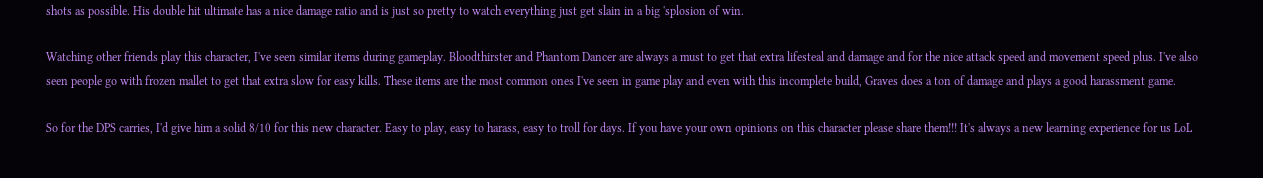shots as possible. His double hit ultimate has a nice damage ratio and is just so pretty to watch everything just get slain in a big 'splosion of win.

Watching other friends play this character, I've seen similar items during gameplay. Bloodthirster and Phantom Dancer are always a must to get that extra lifesteal and damage and for the nice attack speed and movement speed plus. I've also seen people go with frozen mallet to get that extra slow for easy kills. These items are the most common ones I've seen in game play and even with this incomplete build, Graves does a ton of damage and plays a good harassment game.

So for the DPS carries, I'd give him a solid 8/10 for this new character. Easy to play, easy to harass, easy to troll for days. If you have your own opinions on this character please share them!!! It's always a new learning experience for us LoL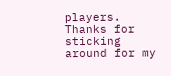players. Thanks for sticking around for my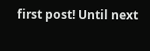first post! Until next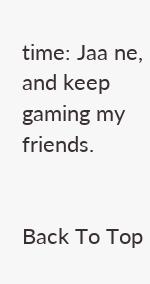time: Jaa ne, and keep gaming my friends.


Back To Top